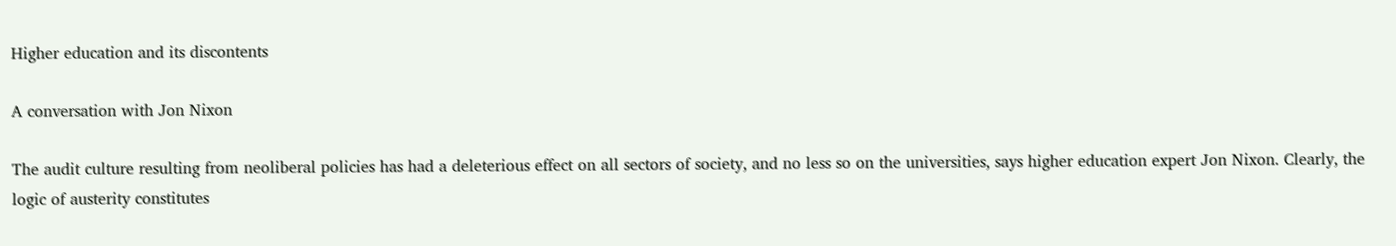Higher education and its discontents

A conversation with Jon Nixon

The audit culture resulting from neoliberal policies has had a deleterious effect on all sectors of society, and no less so on the universities, says higher education expert Jon Nixon. Clearly, the logic of austerity constitutes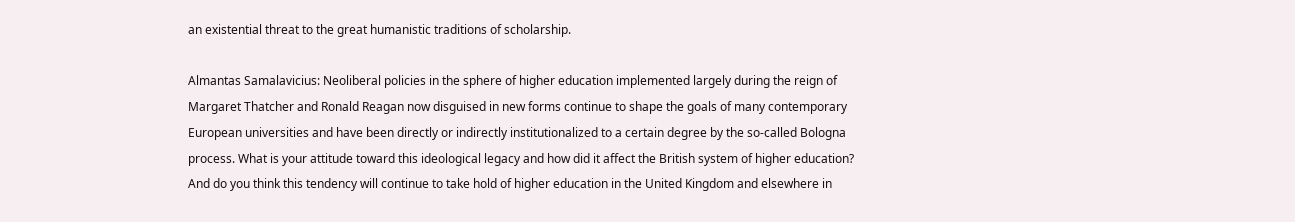an existential threat to the great humanistic traditions of scholarship.

Almantas Samalavicius: Neoliberal policies in the sphere of higher education implemented largely during the reign of Margaret Thatcher and Ronald Reagan now disguised in new forms continue to shape the goals of many contemporary European universities and have been directly or indirectly institutionalized to a certain degree by the so-called Bologna process. What is your attitude toward this ideological legacy and how did it affect the British system of higher education? And do you think this tendency will continue to take hold of higher education in the United Kingdom and elsewhere in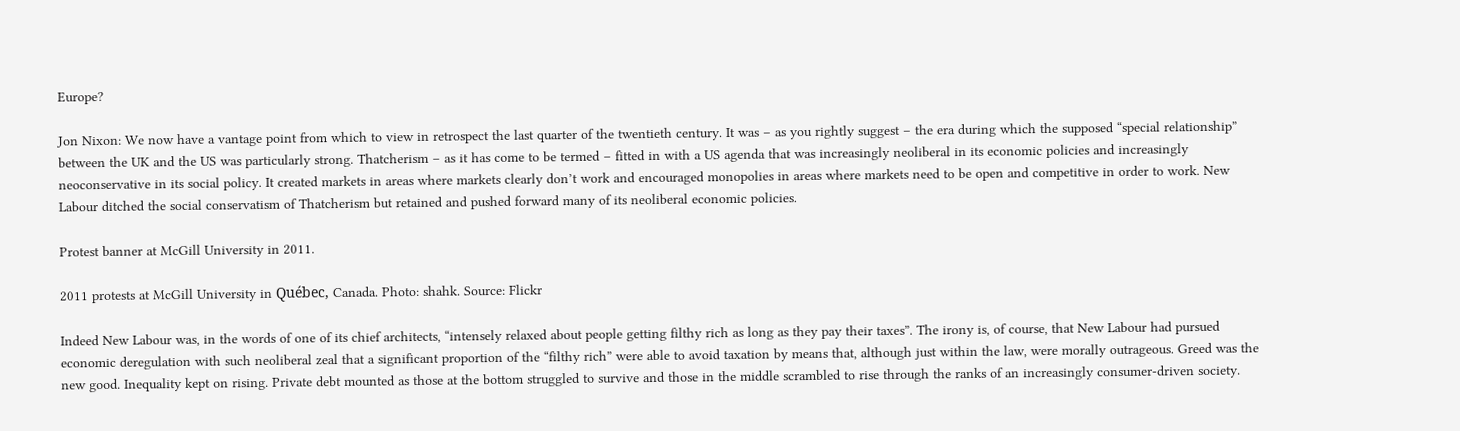Europe?

Jon Nixon: We now have a vantage point from which to view in retrospect the last quarter of the twentieth century. It was – as you rightly suggest – the era during which the supposed “special relationship” between the UK and the US was particularly strong. Thatcherism – as it has come to be termed – fitted in with a US agenda that was increasingly neoliberal in its economic policies and increasingly neoconservative in its social policy. It created markets in areas where markets clearly don’t work and encouraged monopolies in areas where markets need to be open and competitive in order to work. New Labour ditched the social conservatism of Thatcherism but retained and pushed forward many of its neoliberal economic policies.

Protest banner at McGill University in 2011.

2011 protests at McGill University in Québec, Canada. Photo: shahk. Source: Flickr

Indeed New Labour was, in the words of one of its chief architects, “intensely relaxed about people getting filthy rich as long as they pay their taxes”. The irony is, of course, that New Labour had pursued economic deregulation with such neoliberal zeal that a significant proportion of the “filthy rich” were able to avoid taxation by means that, although just within the law, were morally outrageous. Greed was the new good. Inequality kept on rising. Private debt mounted as those at the bottom struggled to survive and those in the middle scrambled to rise through the ranks of an increasingly consumer-driven society.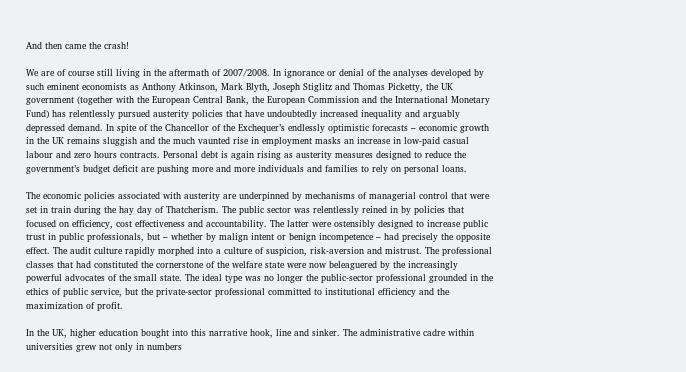And then came the crash!

We are of course still living in the aftermath of 2007/2008. In ignorance or denial of the analyses developed by such eminent economists as Anthony Atkinson, Mark Blyth, Joseph Stiglitz and Thomas Picketty, the UK government (together with the European Central Bank, the European Commission and the International Monetary Fund) has relentlessly pursued austerity policies that have undoubtedly increased inequality and arguably depressed demand. In spite of the Chancellor of the Exchequer’s endlessly optimistic forecasts – economic growth in the UK remains sluggish and the much vaunted rise in employment masks an increase in low-paid casual labour and zero hours contracts. Personal debt is again rising as austerity measures designed to reduce the government’s budget deficit are pushing more and more individuals and families to rely on personal loans.

The economic policies associated with austerity are underpinned by mechanisms of managerial control that were set in train during the hay day of Thatcherism. The public sector was relentlessly reined in by policies that focused on efficiency, cost effectiveness and accountability. The latter were ostensibly designed to increase public trust in public professionals, but – whether by malign intent or benign incompetence – had precisely the opposite effect. The audit culture rapidly morphed into a culture of suspicion, risk-aversion and mistrust. The professional classes that had constituted the cornerstone of the welfare state were now beleaguered by the increasingly powerful advocates of the small state. The ideal type was no longer the public-sector professional grounded in the ethics of public service, but the private-sector professional committed to institutional efficiency and the maximization of profit.

In the UK, higher education bought into this narrative hook, line and sinker. The administrative cadre within universities grew not only in numbers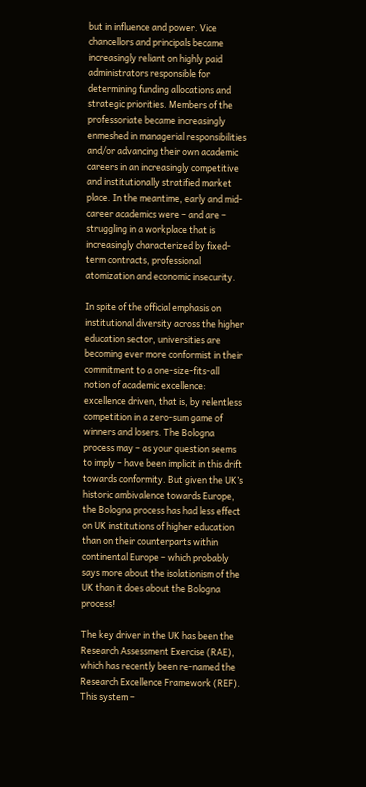but in influence and power. Vice chancellors and principals became increasingly reliant on highly paid administrators responsible for determining funding allocations and strategic priorities. Members of the professoriate became increasingly enmeshed in managerial responsibilities and/or advancing their own academic careers in an increasingly competitive and institutionally stratified market place. In the meantime, early and mid-career academics were – and are – struggling in a workplace that is increasingly characterized by fixed-term contracts, professional atomization and economic insecurity.

In spite of the official emphasis on institutional diversity across the higher education sector, universities are becoming ever more conformist in their commitment to a one-size-fits-all notion of academic excellence: excellence driven, that is, by relentless competition in a zero-sum game of winners and losers. The Bologna process may – as your question seems to imply – have been implicit in this drift towards conformity. But given the UK’s historic ambivalence towards Europe, the Bologna process has had less effect on UK institutions of higher education than on their counterparts within continental Europe – which probably says more about the isolationism of the UK than it does about the Bologna process!

The key driver in the UK has been the Research Assessment Exercise (RAE), which has recently been re-named the Research Excellence Framework (REF). This system –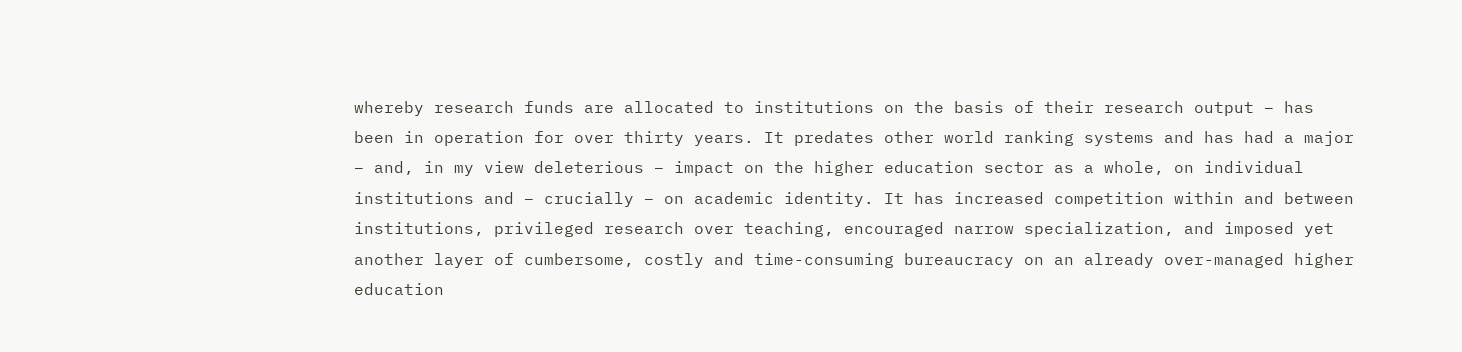whereby research funds are allocated to institutions on the basis of their research output – has been in operation for over thirty years. It predates other world ranking systems and has had a major – and, in my view deleterious – impact on the higher education sector as a whole, on individual institutions and – crucially – on academic identity. It has increased competition within and between institutions, privileged research over teaching, encouraged narrow specialization, and imposed yet another layer of cumbersome, costly and time-consuming bureaucracy on an already over-managed higher education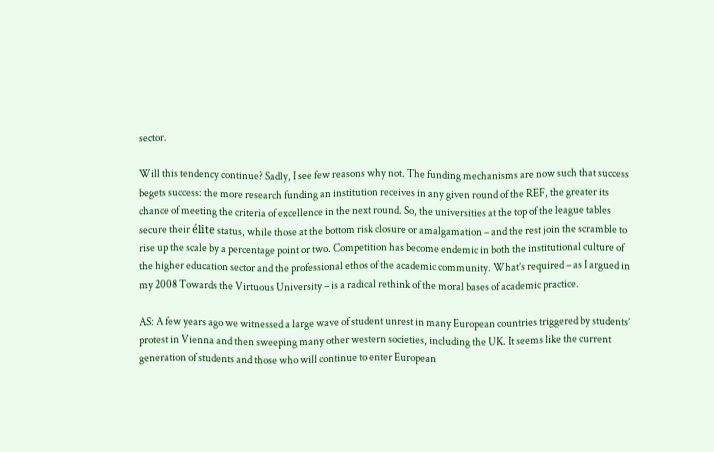sector.

Will this tendency continue? Sadly, I see few reasons why not. The funding mechanisms are now such that success begets success: the more research funding an institution receives in any given round of the REF, the greater its chance of meeting the criteria of excellence in the next round. So, the universities at the top of the league tables secure their élite status, while those at the bottom risk closure or amalgamation – and the rest join the scramble to rise up the scale by a percentage point or two. Competition has become endemic in both the institutional culture of the higher education sector and the professional ethos of the academic community. What’s required – as I argued in my 2008 Towards the Virtuous University – is a radical rethink of the moral bases of academic practice.

AS: A few years ago we witnessed a large wave of student unrest in many European countries triggered by students’ protest in Vienna and then sweeping many other western societies, including the UK. It seems like the current generation of students and those who will continue to enter European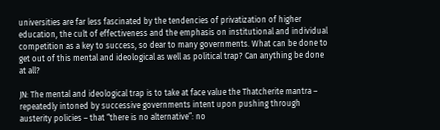universities are far less fascinated by the tendencies of privatization of higher education, the cult of effectiveness and the emphasis on institutional and individual competition as a key to success, so dear to many governments. What can be done to get out of this mental and ideological as well as political trap? Can anything be done at all?

JN: The mental and ideological trap is to take at face value the Thatcherite mantra – repeatedly intoned by successive governments intent upon pushing through austerity policies – that “there is no alternative”: no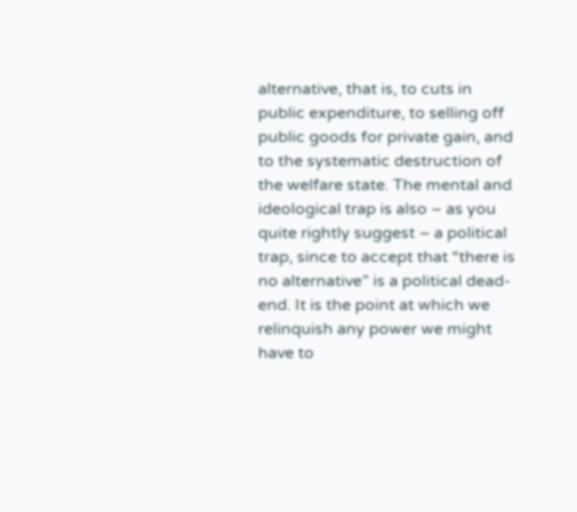alternative, that is, to cuts in public expenditure, to selling off public goods for private gain, and to the systematic destruction of the welfare state. The mental and ideological trap is also – as you quite rightly suggest – a political trap, since to accept that “there is no alternative” is a political dead-end. It is the point at which we relinquish any power we might have to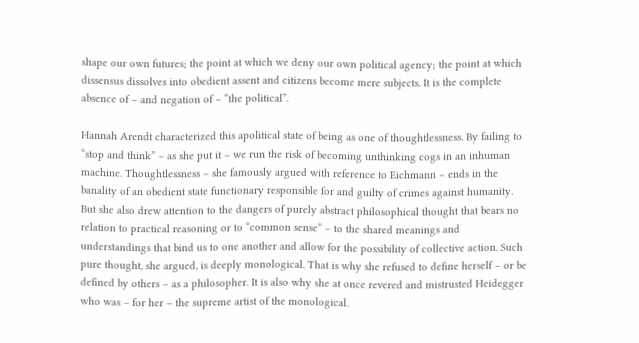shape our own futures; the point at which we deny our own political agency; the point at which dissensus dissolves into obedient assent and citizens become mere subjects. It is the complete absence of – and negation of – “the political”.

Hannah Arendt characterized this apolitical state of being as one of thoughtlessness. By failing to “stop and think” – as she put it – we run the risk of becoming unthinking cogs in an inhuman machine. Thoughtlessness – she famously argued with reference to Eichmann – ends in the banality of an obedient state functionary responsible for and guilty of crimes against humanity. But she also drew attention to the dangers of purely abstract philosophical thought that bears no relation to practical reasoning or to “common sense” – to the shared meanings and understandings that bind us to one another and allow for the possibility of collective action. Such pure thought, she argued, is deeply monological. That is why she refused to define herself – or be defined by others – as a philosopher. It is also why she at once revered and mistrusted Heidegger who was – for her – the supreme artist of the monological.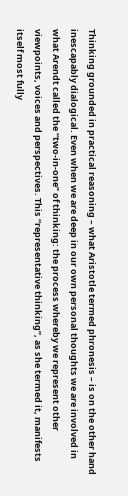Thinking grounded in practical reasoning – what Aristotle termed phronesis – is on the other hand inescapably dialogical. Even when we are deep in our own personal thoughts we are involved in what Arendt called the “two-in-one” of thinking: the process whereby we represent other viewpoints, voices and perspectives. This “representative thinking”, as she termed it, manifests itself most fully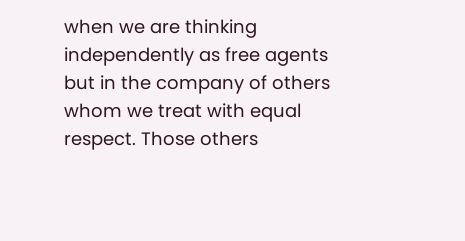when we are thinking independently as free agents but in the company of others whom we treat with equal respect. Those others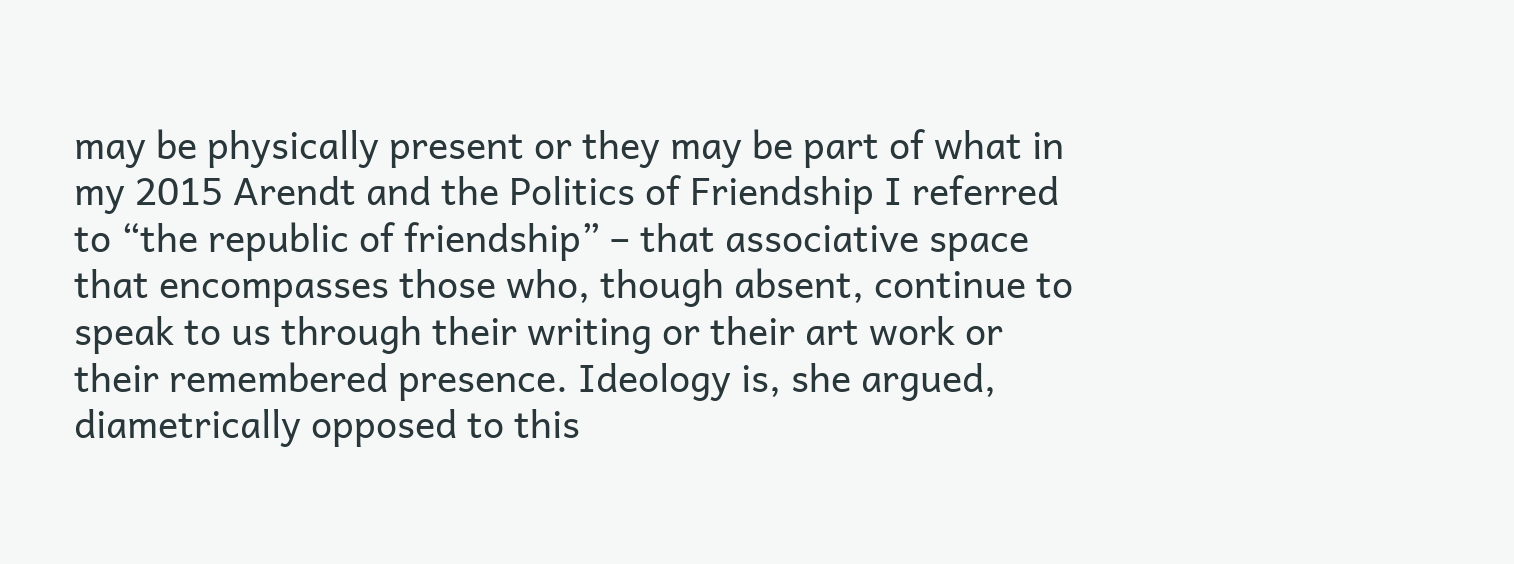may be physically present or they may be part of what in my 2015 Arendt and the Politics of Friendship I referred to “the republic of friendship” – that associative space that encompasses those who, though absent, continue to speak to us through their writing or their art work or their remembered presence. Ideology is, she argued, diametrically opposed to this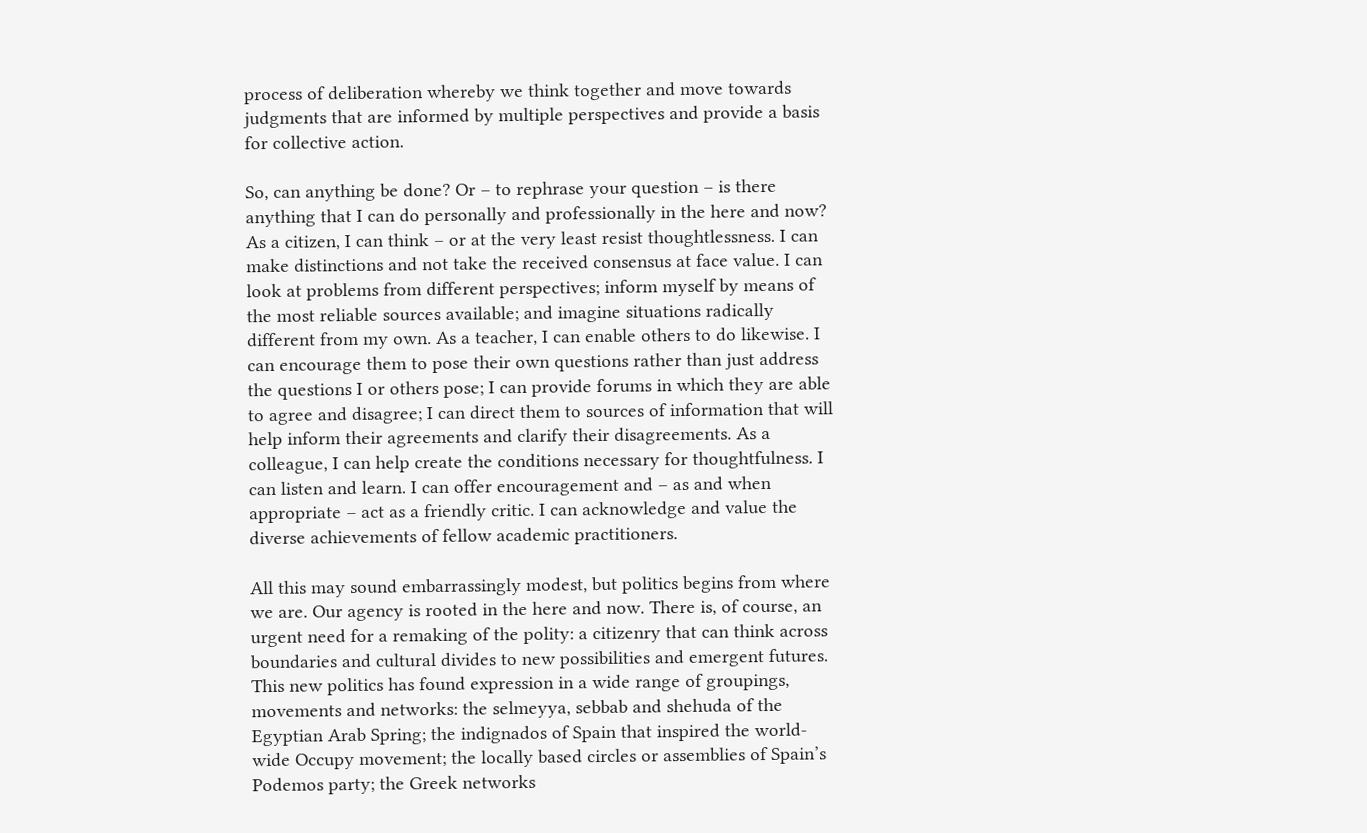process of deliberation whereby we think together and move towards judgments that are informed by multiple perspectives and provide a basis for collective action.

So, can anything be done? Or – to rephrase your question – is there anything that I can do personally and professionally in the here and now? As a citizen, I can think – or at the very least resist thoughtlessness. I can make distinctions and not take the received consensus at face value. I can look at problems from different perspectives; inform myself by means of the most reliable sources available; and imagine situations radically different from my own. As a teacher, I can enable others to do likewise. I can encourage them to pose their own questions rather than just address the questions I or others pose; I can provide forums in which they are able to agree and disagree; I can direct them to sources of information that will help inform their agreements and clarify their disagreements. As a colleague, I can help create the conditions necessary for thoughtfulness. I can listen and learn. I can offer encouragement and – as and when appropriate – act as a friendly critic. I can acknowledge and value the diverse achievements of fellow academic practitioners.

All this may sound embarrassingly modest, but politics begins from where we are. Our agency is rooted in the here and now. There is, of course, an urgent need for a remaking of the polity: a citizenry that can think across boundaries and cultural divides to new possibilities and emergent futures. This new politics has found expression in a wide range of groupings, movements and networks: the selmeyya, sebbab and shehuda of the Egyptian Arab Spring; the indignados of Spain that inspired the world-wide Occupy movement; the locally based circles or assemblies of Spain’s Podemos party; the Greek networks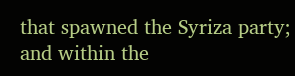that spawned the Syriza party; and within the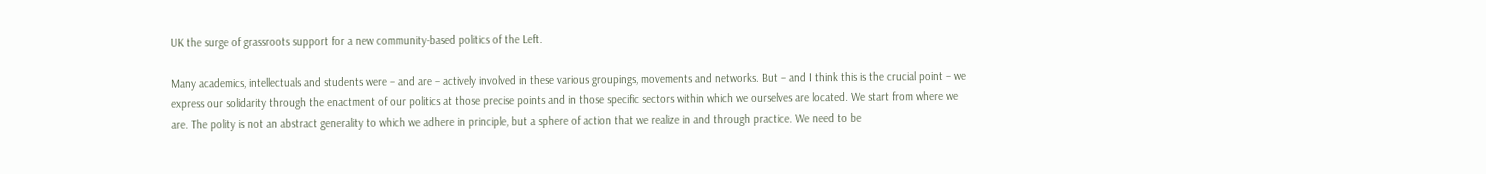UK the surge of grassroots support for a new community-based politics of the Left.

Many academics, intellectuals and students were – and are – actively involved in these various groupings, movements and networks. But – and I think this is the crucial point – we express our solidarity through the enactment of our politics at those precise points and in those specific sectors within which we ourselves are located. We start from where we are. The polity is not an abstract generality to which we adhere in principle, but a sphere of action that we realize in and through practice. We need to be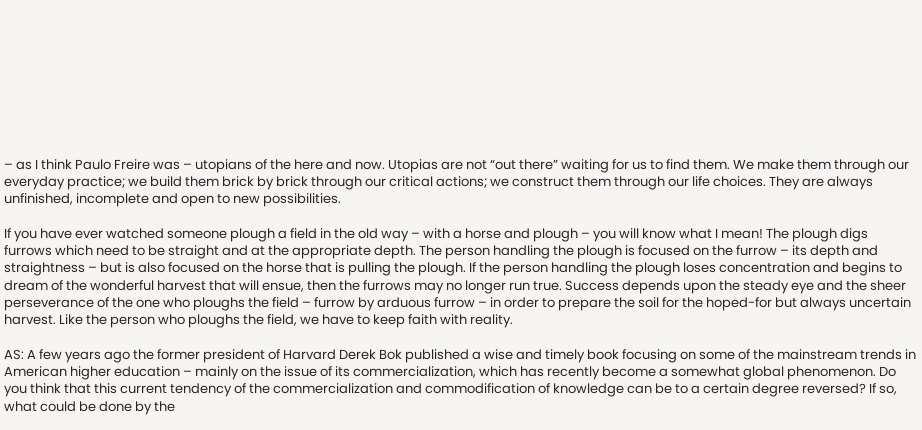– as I think Paulo Freire was – utopians of the here and now. Utopias are not “out there” waiting for us to find them. We make them through our everyday practice; we build them brick by brick through our critical actions; we construct them through our life choices. They are always unfinished, incomplete and open to new possibilities.

If you have ever watched someone plough a field in the old way – with a horse and plough – you will know what I mean! The plough digs furrows which need to be straight and at the appropriate depth. The person handling the plough is focused on the furrow – its depth and straightness – but is also focused on the horse that is pulling the plough. If the person handling the plough loses concentration and begins to dream of the wonderful harvest that will ensue, then the furrows may no longer run true. Success depends upon the steady eye and the sheer perseverance of the one who ploughs the field – furrow by arduous furrow – in order to prepare the soil for the hoped-for but always uncertain harvest. Like the person who ploughs the field, we have to keep faith with reality.

AS: A few years ago the former president of Harvard Derek Bok published a wise and timely book focusing on some of the mainstream trends in American higher education – mainly on the issue of its commercialization, which has recently become a somewhat global phenomenon. Do you think that this current tendency of the commercialization and commodification of knowledge can be to a certain degree reversed? If so, what could be done by the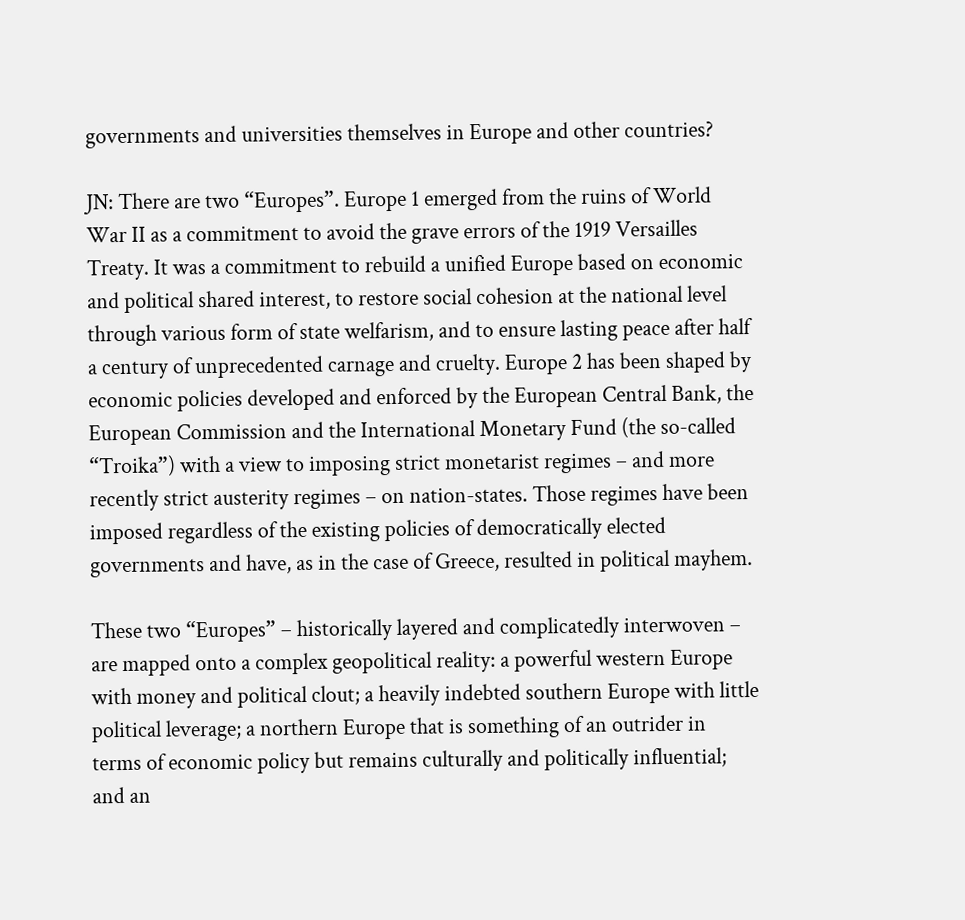governments and universities themselves in Europe and other countries?

JN: There are two “Europes”. Europe 1 emerged from the ruins of World War II as a commitment to avoid the grave errors of the 1919 Versailles Treaty. It was a commitment to rebuild a unified Europe based on economic and political shared interest, to restore social cohesion at the national level through various form of state welfarism, and to ensure lasting peace after half a century of unprecedented carnage and cruelty. Europe 2 has been shaped by economic policies developed and enforced by the European Central Bank, the European Commission and the International Monetary Fund (the so-called “Troika”) with a view to imposing strict monetarist regimes – and more recently strict austerity regimes – on nation-states. Those regimes have been imposed regardless of the existing policies of democratically elected governments and have, as in the case of Greece, resulted in political mayhem.

These two “Europes” – historically layered and complicatedly interwoven – are mapped onto a complex geopolitical reality: a powerful western Europe with money and political clout; a heavily indebted southern Europe with little political leverage; a northern Europe that is something of an outrider in terms of economic policy but remains culturally and politically influential; and an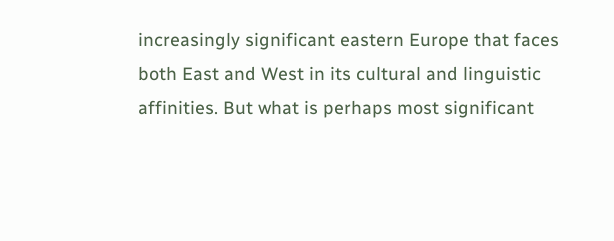increasingly significant eastern Europe that faces both East and West in its cultural and linguistic affinities. But what is perhaps most significant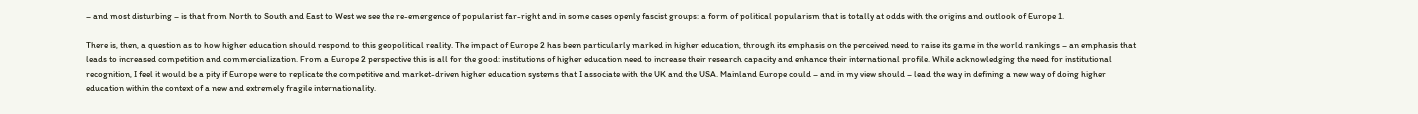– and most disturbing – is that from North to South and East to West we see the re-emergence of popularist far-right and in some cases openly fascist groups: a form of political popularism that is totally at odds with the origins and outlook of Europe 1.

There is, then, a question as to how higher education should respond to this geopolitical reality. The impact of Europe 2 has been particularly marked in higher education, through its emphasis on the perceived need to raise its game in the world rankings – an emphasis that leads to increased competition and commercialization. From a Europe 2 perspective this is all for the good: institutions of higher education need to increase their research capacity and enhance their international profile. While acknowledging the need for institutional recognition, I feel it would be a pity if Europe were to replicate the competitive and market-driven higher education systems that I associate with the UK and the USA. Mainland Europe could – and in my view should – lead the way in defining a new way of doing higher education within the context of a new and extremely fragile internationality.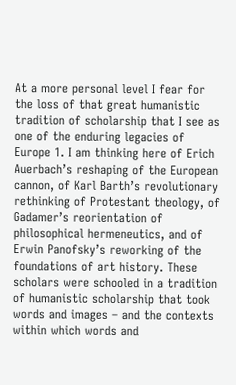At a more personal level I fear for the loss of that great humanistic tradition of scholarship that I see as one of the enduring legacies of Europe 1. I am thinking here of Erich Auerbach’s reshaping of the European cannon, of Karl Barth’s revolutionary rethinking of Protestant theology, of Gadamer’s reorientation of philosophical hermeneutics, and of Erwin Panofsky’s reworking of the foundations of art history. These scholars were schooled in a tradition of humanistic scholarship that took words and images – and the contexts within which words and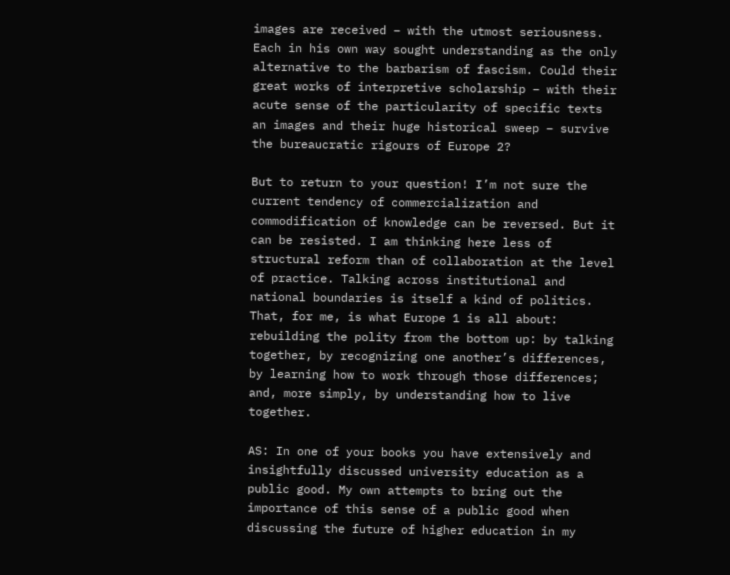images are received – with the utmost seriousness. Each in his own way sought understanding as the only alternative to the barbarism of fascism. Could their great works of interpretive scholarship – with their acute sense of the particularity of specific texts an images and their huge historical sweep – survive the bureaucratic rigours of Europe 2?

But to return to your question! I’m not sure the current tendency of commercialization and commodification of knowledge can be reversed. But it can be resisted. I am thinking here less of structural reform than of collaboration at the level of practice. Talking across institutional and national boundaries is itself a kind of politics. That, for me, is what Europe 1 is all about: rebuilding the polity from the bottom up: by talking together, by recognizing one another’s differences, by learning how to work through those differences; and, more simply, by understanding how to live together.

AS: In one of your books you have extensively and insightfully discussed university education as a public good. My own attempts to bring out the importance of this sense of a public good when discussing the future of higher education in my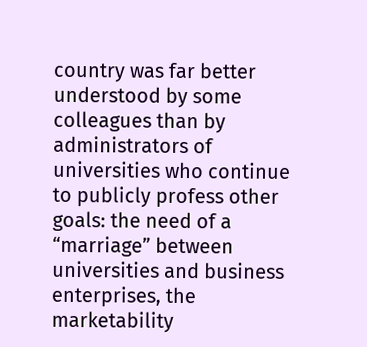country was far better understood by some colleagues than by administrators of universities who continue to publicly profess other goals: the need of a “marriage” between universities and business enterprises, the marketability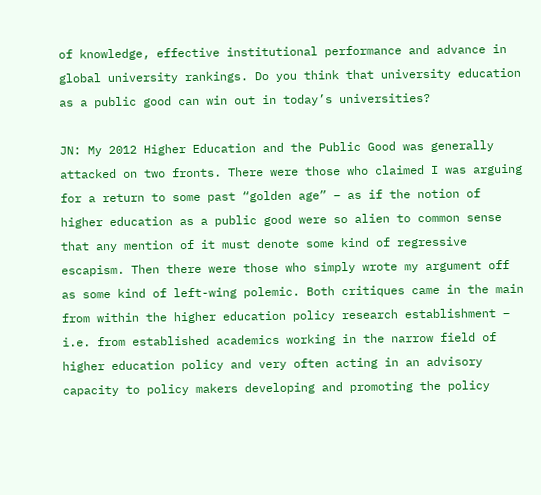of knowledge, effective institutional performance and advance in global university rankings. Do you think that university education as a public good can win out in today’s universities?

JN: My 2012 Higher Education and the Public Good was generally attacked on two fronts. There were those who claimed I was arguing for a return to some past “golden age” – as if the notion of higher education as a public good were so alien to common sense that any mention of it must denote some kind of regressive escapism. Then there were those who simply wrote my argument off as some kind of left-wing polemic. Both critiques came in the main from within the higher education policy research establishment – i.e. from established academics working in the narrow field of higher education policy and very often acting in an advisory capacity to policy makers developing and promoting the policy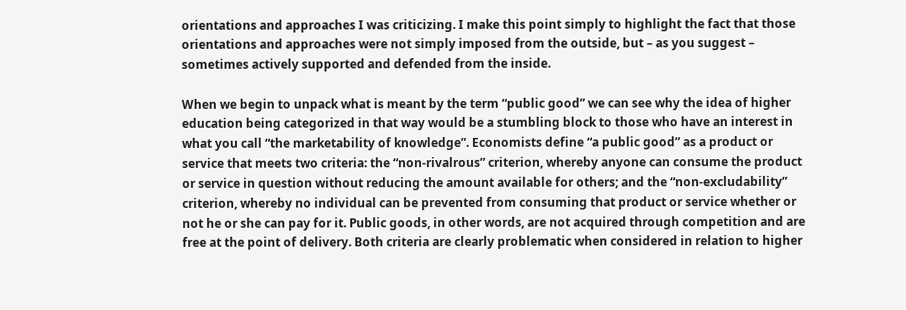orientations and approaches I was criticizing. I make this point simply to highlight the fact that those orientations and approaches were not simply imposed from the outside, but – as you suggest – sometimes actively supported and defended from the inside.

When we begin to unpack what is meant by the term “public good” we can see why the idea of higher education being categorized in that way would be a stumbling block to those who have an interest in what you call “the marketability of knowledge”. Economists define “a public good” as a product or service that meets two criteria: the “non-rivalrous” criterion, whereby anyone can consume the product or service in question without reducing the amount available for others; and the “non-excludability” criterion, whereby no individual can be prevented from consuming that product or service whether or not he or she can pay for it. Public goods, in other words, are not acquired through competition and are free at the point of delivery. Both criteria are clearly problematic when considered in relation to higher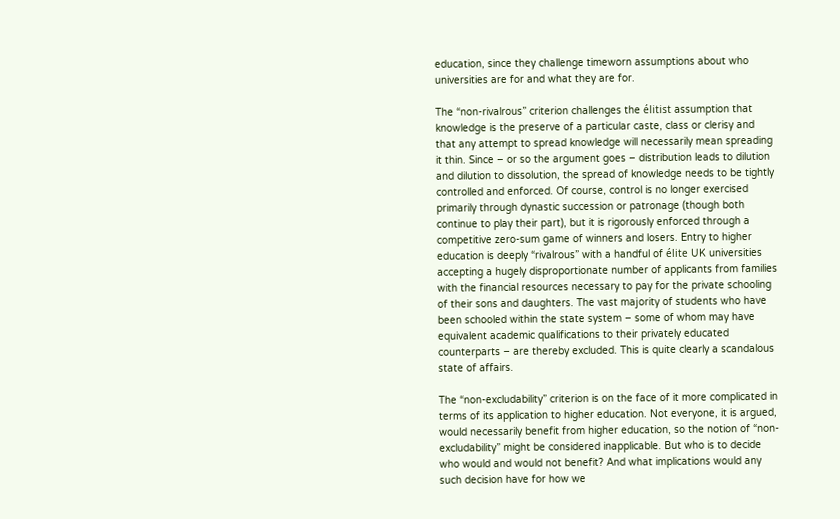education, since they challenge timeworn assumptions about who universities are for and what they are for.

The “non-rivalrous” criterion challenges the élitist assumption that knowledge is the preserve of a particular caste, class or clerisy and that any attempt to spread knowledge will necessarily mean spreading it thin. Since – or so the argument goes – distribution leads to dilution and dilution to dissolution, the spread of knowledge needs to be tightly controlled and enforced. Of course, control is no longer exercised primarily through dynastic succession or patronage (though both continue to play their part), but it is rigorously enforced through a competitive zero-sum game of winners and losers. Entry to higher education is deeply “rivalrous” with a handful of élite UK universities accepting a hugely disproportionate number of applicants from families with the financial resources necessary to pay for the private schooling of their sons and daughters. The vast majority of students who have been schooled within the state system – some of whom may have equivalent academic qualifications to their privately educated counterparts – are thereby excluded. This is quite clearly a scandalous state of affairs.

The “non-excludability” criterion is on the face of it more complicated in terms of its application to higher education. Not everyone, it is argued, would necessarily benefit from higher education, so the notion of “non-excludability” might be considered inapplicable. But who is to decide who would and would not benefit? And what implications would any such decision have for how we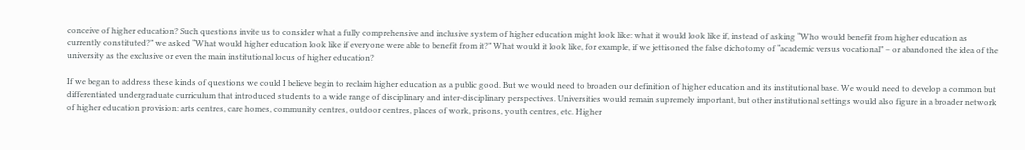conceive of higher education? Such questions invite us to consider what a fully comprehensive and inclusive system of higher education might look like: what it would look like if, instead of asking “Who would benefit from higher education as currently constituted?” we asked “What would higher education look like if everyone were able to benefit from it?” What would it look like, for example, if we jettisoned the false dichotomy of “academic versus vocational” – or abandoned the idea of the university as the exclusive or even the main institutional locus of higher education?

If we began to address these kinds of questions we could I believe begin to reclaim higher education as a public good. But we would need to broaden our definition of higher education and its institutional base. We would need to develop a common but differentiated undergraduate curriculum that introduced students to a wide range of disciplinary and inter-disciplinary perspectives. Universities would remain supremely important, but other institutional settings would also figure in a broader network of higher education provision: arts centres, care homes, community centres, outdoor centres, places of work, prisons, youth centres, etc. Higher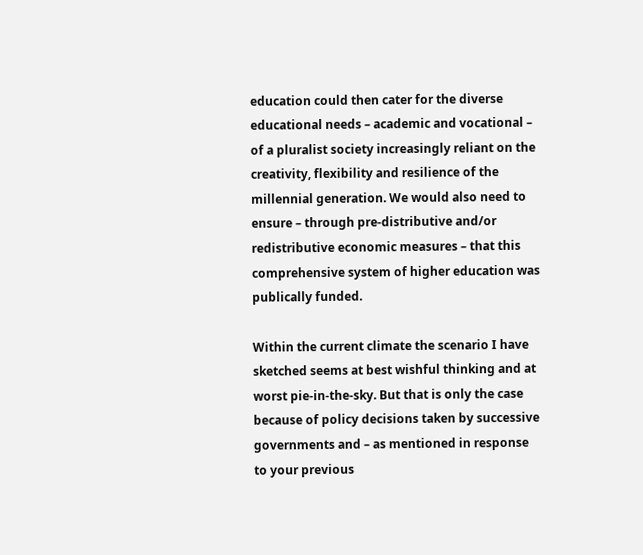education could then cater for the diverse educational needs – academic and vocational – of a pluralist society increasingly reliant on the creativity, flexibility and resilience of the millennial generation. We would also need to ensure – through pre-distributive and/or redistributive economic measures – that this comprehensive system of higher education was publically funded.

Within the current climate the scenario I have sketched seems at best wishful thinking and at worst pie-in-the-sky. But that is only the case because of policy decisions taken by successive governments and – as mentioned in response to your previous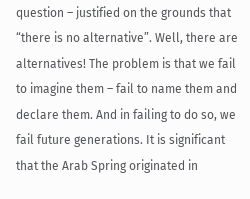question – justified on the grounds that “there is no alternative”. Well, there are alternatives! The problem is that we fail to imagine them – fail to name them and declare them. And in failing to do so, we fail future generations. It is significant that the Arab Spring originated in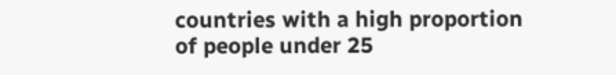countries with a high proportion of people under 25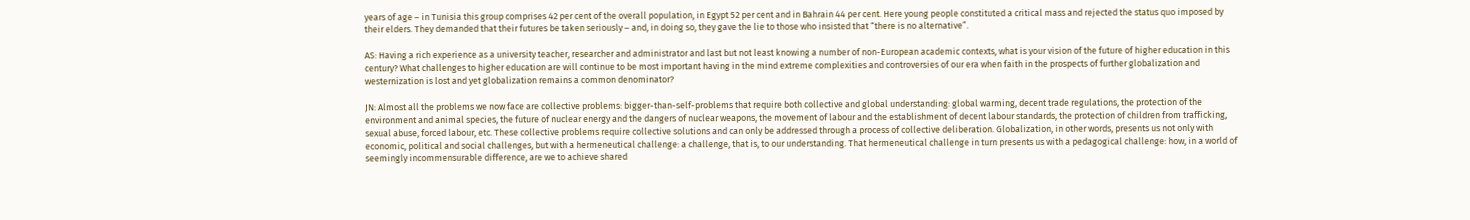years of age – in Tunisia this group comprises 42 per cent of the overall population, in Egypt 52 per cent and in Bahrain 44 per cent. Here young people constituted a critical mass and rejected the status quo imposed by their elders. They demanded that their futures be taken seriously – and, in doing so, they gave the lie to those who insisted that “there is no alternative”.

AS: Having a rich experience as a university teacher, researcher and administrator and last but not least knowing a number of non-European academic contexts, what is your vision of the future of higher education in this century? What challenges to higher education are will continue to be most important having in the mind extreme complexities and controversies of our era when faith in the prospects of further globalization and westernization is lost and yet globalization remains a common denominator?

JN: Almost all the problems we now face are collective problems: bigger-than-self-problems that require both collective and global understanding: global warming, decent trade regulations, the protection of the environment and animal species, the future of nuclear energy and the dangers of nuclear weapons, the movement of labour and the establishment of decent labour standards, the protection of children from trafficking, sexual abuse, forced labour, etc. These collective problems require collective solutions and can only be addressed through a process of collective deliberation. Globalization, in other words, presents us not only with economic, political and social challenges, but with a hermeneutical challenge: a challenge, that is, to our understanding. That hermeneutical challenge in turn presents us with a pedagogical challenge: how, in a world of seemingly incommensurable difference, are we to achieve shared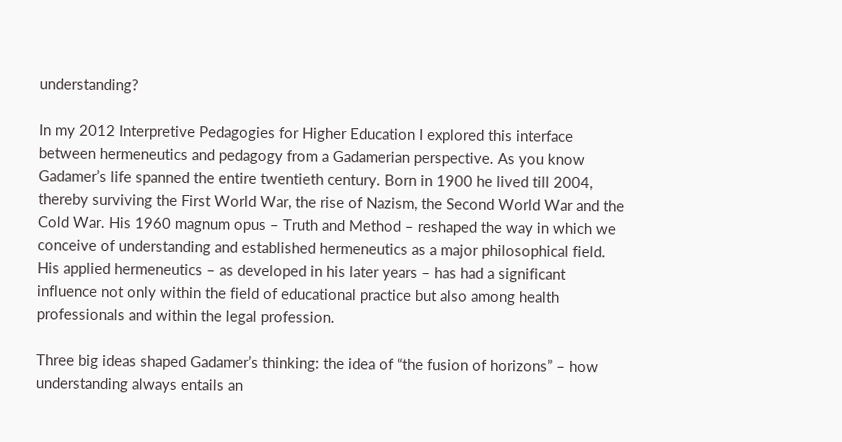understanding?

In my 2012 Interpretive Pedagogies for Higher Education I explored this interface between hermeneutics and pedagogy from a Gadamerian perspective. As you know Gadamer’s life spanned the entire twentieth century. Born in 1900 he lived till 2004, thereby surviving the First World War, the rise of Nazism, the Second World War and the Cold War. His 1960 magnum opus – Truth and Method – reshaped the way in which we conceive of understanding and established hermeneutics as a major philosophical field. His applied hermeneutics – as developed in his later years – has had a significant influence not only within the field of educational practice but also among health professionals and within the legal profession.

Three big ideas shaped Gadamer’s thinking: the idea of “the fusion of horizons” – how understanding always entails an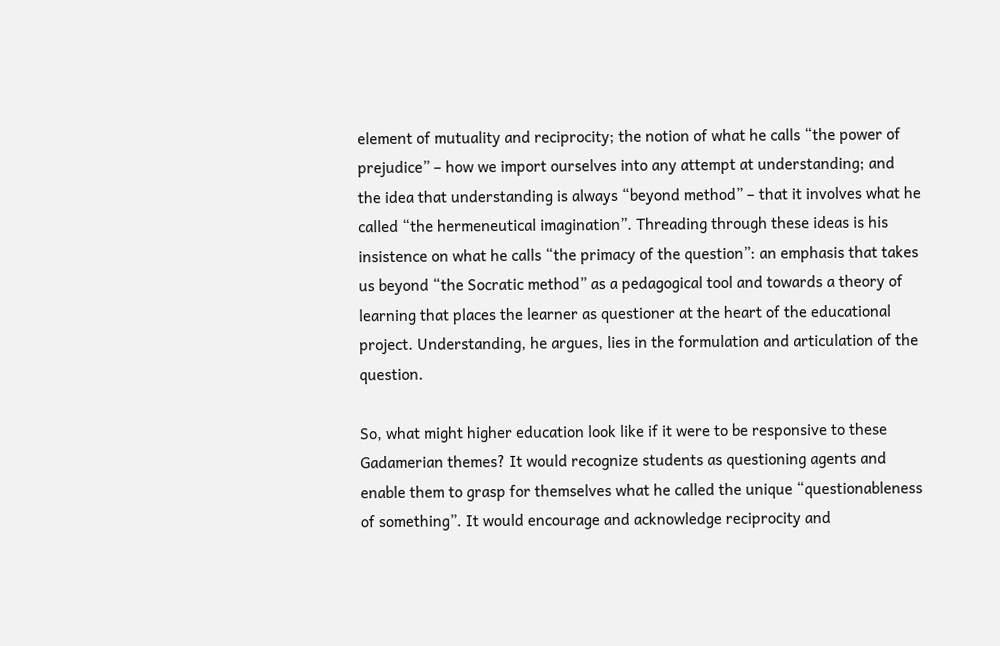element of mutuality and reciprocity; the notion of what he calls “the power of prejudice” – how we import ourselves into any attempt at understanding; and the idea that understanding is always “beyond method” – that it involves what he called “the hermeneutical imagination”. Threading through these ideas is his insistence on what he calls “the primacy of the question”: an emphasis that takes us beyond “the Socratic method” as a pedagogical tool and towards a theory of learning that places the learner as questioner at the heart of the educational project. Understanding, he argues, lies in the formulation and articulation of the question.

So, what might higher education look like if it were to be responsive to these Gadamerian themes? It would recognize students as questioning agents and enable them to grasp for themselves what he called the unique “questionableness of something”. It would encourage and acknowledge reciprocity and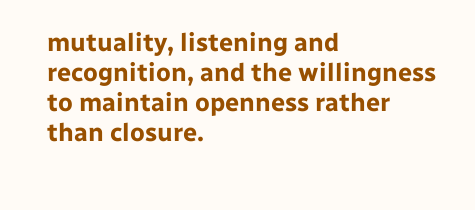mutuality, listening and recognition, and the willingness to maintain openness rather than closure.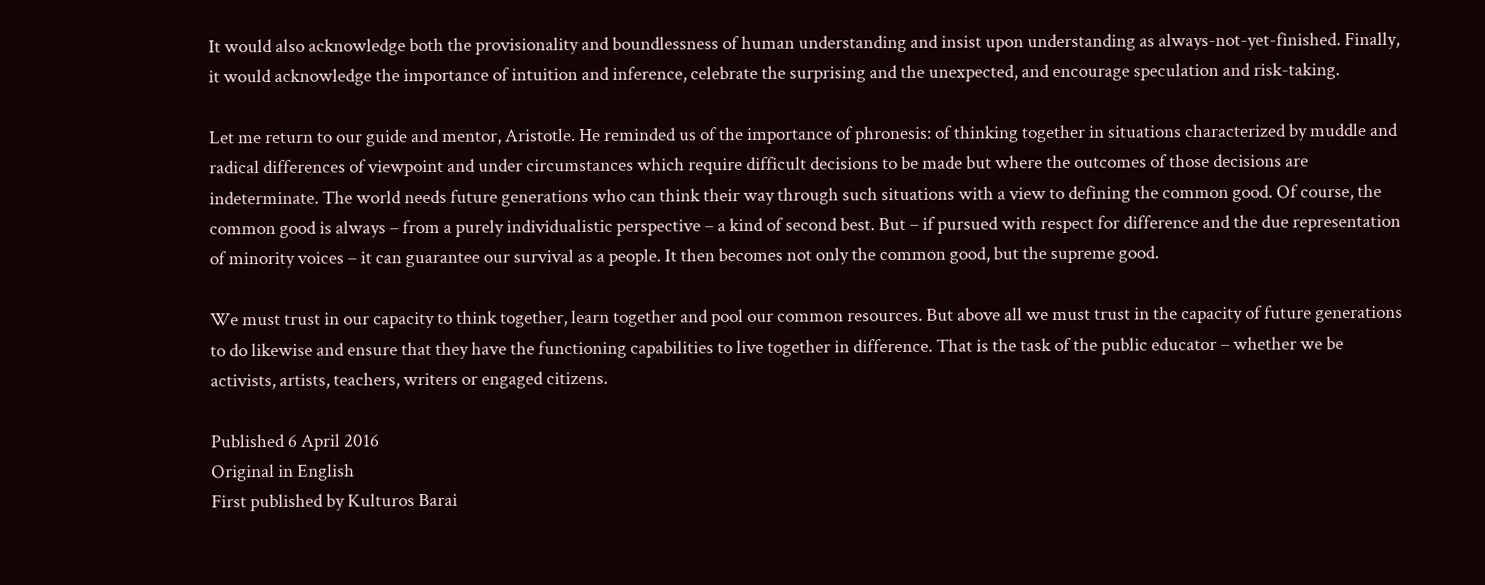It would also acknowledge both the provisionality and boundlessness of human understanding and insist upon understanding as always-not-yet-finished. Finally, it would acknowledge the importance of intuition and inference, celebrate the surprising and the unexpected, and encourage speculation and risk-taking.

Let me return to our guide and mentor, Aristotle. He reminded us of the importance of phronesis: of thinking together in situations characterized by muddle and radical differences of viewpoint and under circumstances which require difficult decisions to be made but where the outcomes of those decisions are indeterminate. The world needs future generations who can think their way through such situations with a view to defining the common good. Of course, the common good is always – from a purely individualistic perspective – a kind of second best. But – if pursued with respect for difference and the due representation of minority voices – it can guarantee our survival as a people. It then becomes not only the common good, but the supreme good.

We must trust in our capacity to think together, learn together and pool our common resources. But above all we must trust in the capacity of future generations to do likewise and ensure that they have the functioning capabilities to live together in difference. That is the task of the public educator – whether we be activists, artists, teachers, writers or engaged citizens.

Published 6 April 2016
Original in English
First published by Kulturos Barai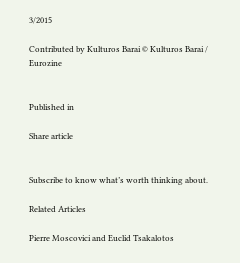3/2015

Contributed by Kulturos Barai © Kulturos Barai / Eurozine


Published in

Share article


Subscribe to know what’s worth thinking about.

Related Articles

Pierre Moscovici and Euclid Tsakalotos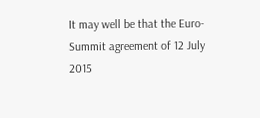It may well be that the Euro-Summit agreement of 12 July 2015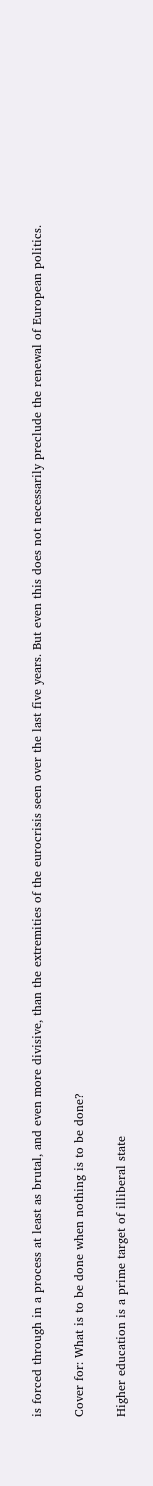is forced through in a process at least as brutal, and even more divisive, than the extremities of the eurocrisis seen over the last five years. But even this does not necessarily preclude the renewal of European politics.

Cover for: What is to be done when nothing is to be done?

Higher education is a prime target of illiberal state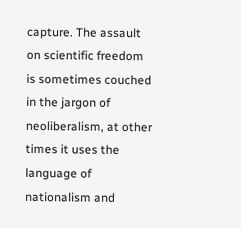capture. The assault on scientific freedom is sometimes couched in the jargon of neoliberalism, at other times it uses the language of nationalism and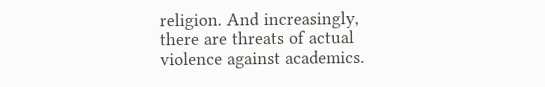religion. And increasingly, there are threats of actual violence against academics.